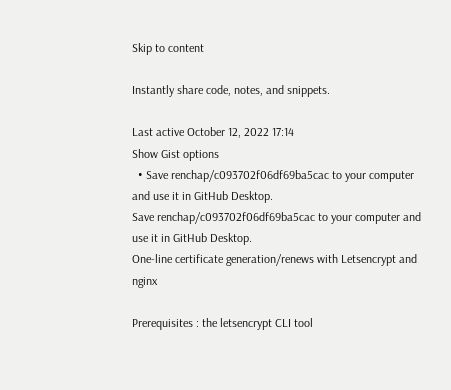Skip to content

Instantly share code, notes, and snippets.

Last active October 12, 2022 17:14
Show Gist options
  • Save renchap/c093702f06df69ba5cac to your computer and use it in GitHub Desktop.
Save renchap/c093702f06df69ba5cac to your computer and use it in GitHub Desktop.
One-line certificate generation/renews with Letsencrypt and nginx

Prerequisites : the letsencrypt CLI tool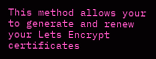This method allows your to generate and renew your Lets Encrypt certificates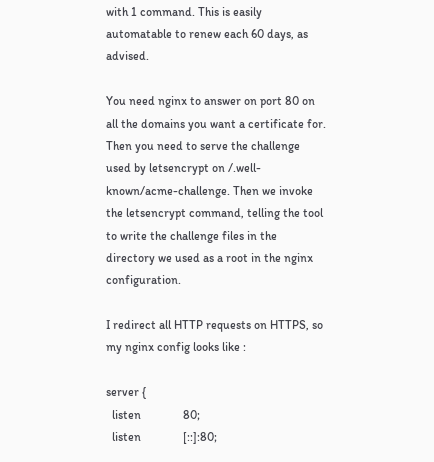with 1 command. This is easily automatable to renew each 60 days, as advised.

You need nginx to answer on port 80 on all the domains you want a certificate for. Then you need to serve the challenge used by letsencrypt on /.well-known/acme-challenge. Then we invoke the letsencrypt command, telling the tool to write the challenge files in the directory we used as a root in the nginx configuration.

I redirect all HTTP requests on HTTPS, so my nginx config looks like :

server {
  listen              80;
  listen              [::]:80;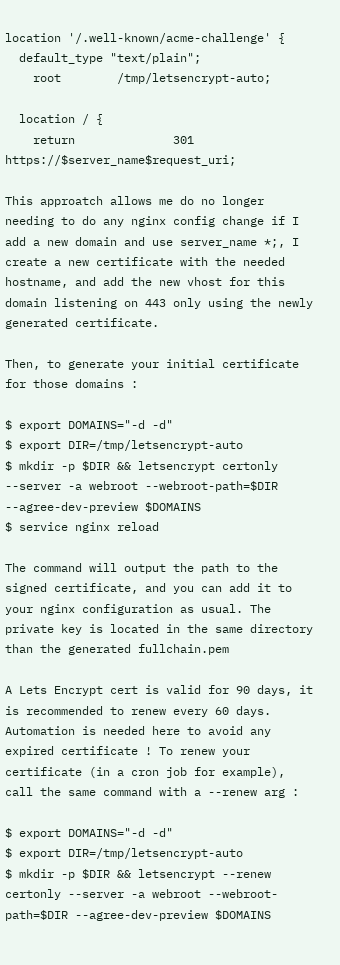location '/.well-known/acme-challenge' {
  default_type "text/plain";
    root        /tmp/letsencrypt-auto;

  location / {
    return              301 https://$server_name$request_uri;

This approatch allows me do no longer needing to do any nginx config change if I add a new domain and use server_name *;, I create a new certificate with the needed hostname, and add the new vhost for this domain listening on 443 only using the newly generated certificate.

Then, to generate your initial certificate for those domains :

$ export DOMAINS="-d -d"
$ export DIR=/tmp/letsencrypt-auto
$ mkdir -p $DIR && letsencrypt certonly --server -a webroot --webroot-path=$DIR --agree-dev-preview $DOMAINS
$ service nginx reload

The command will output the path to the signed certificate, and you can add it to your nginx configuration as usual. The private key is located in the same directory than the generated fullchain.pem

A Lets Encrypt cert is valid for 90 days, it is recommended to renew every 60 days. Automation is needed here to avoid any expired certificate ! To renew your certificate (in a cron job for example), call the same command with a --renew arg :

$ export DOMAINS="-d -d"
$ export DIR=/tmp/letsencrypt-auto
$ mkdir -p $DIR && letsencrypt --renew certonly --server -a webroot --webroot-path=$DIR --agree-dev-preview $DOMAINS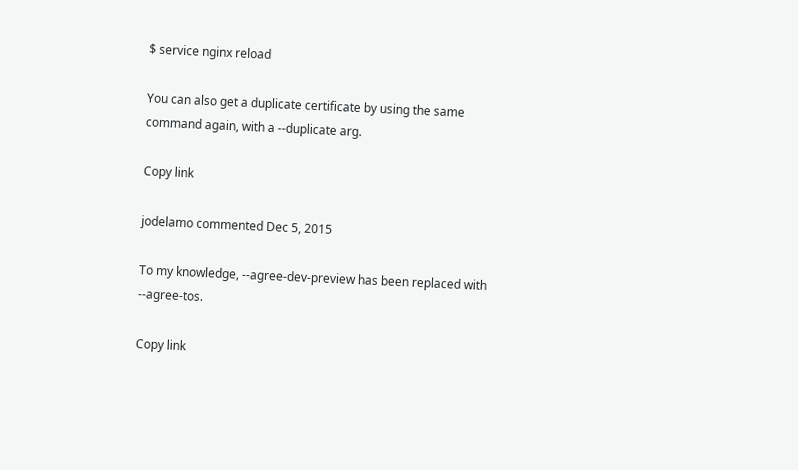$ service nginx reload

You can also get a duplicate certificate by using the same command again, with a --duplicate arg.

Copy link

jodelamo commented Dec 5, 2015

To my knowledge, --agree-dev-preview has been replaced with --agree-tos.

Copy link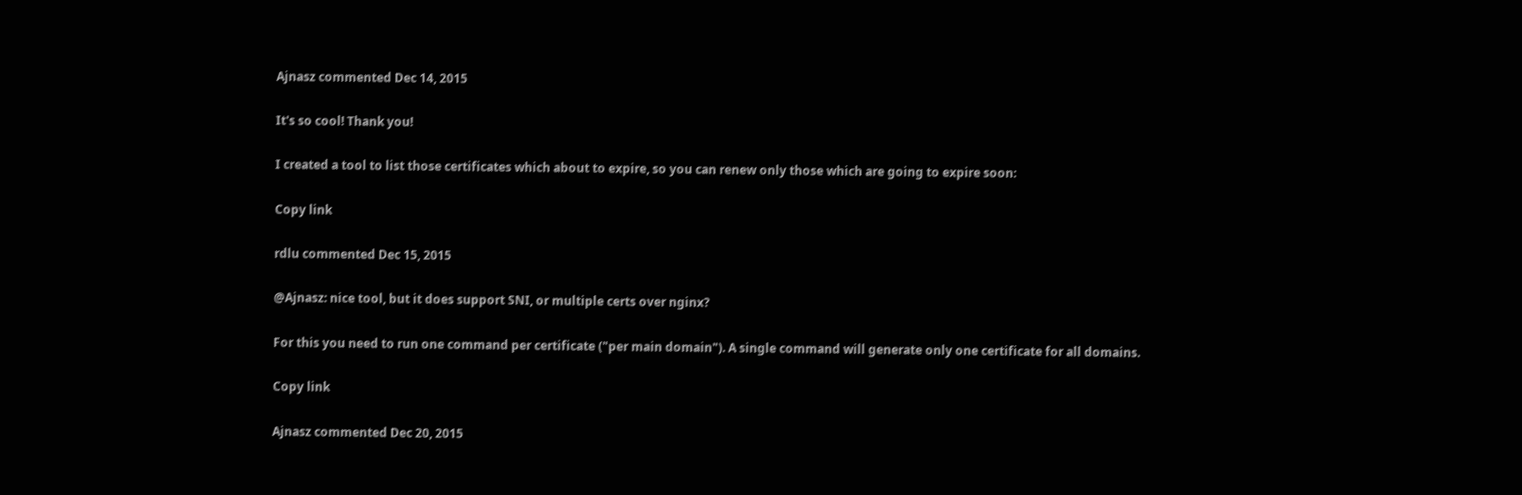Ajnasz commented Dec 14, 2015

It's so cool! Thank you!

I created a tool to list those certificates which about to expire, so you can renew only those which are going to expire soon:

Copy link

rdlu commented Dec 15, 2015

@Ajnasz: nice tool, but it does support SNI, or multiple certs over nginx?

For this you need to run one command per certificate ("per main domain"). A single command will generate only one certificate for all domains.

Copy link

Ajnasz commented Dec 20, 2015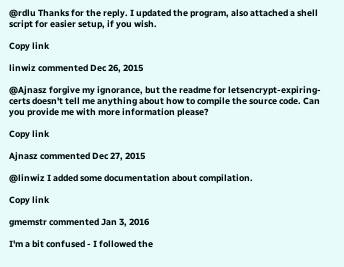@rdlu Thanks for the reply. I updated the program, also attached a shell script for easier setup, if you wish.

Copy link

linwiz commented Dec 26, 2015

@Ajnasz forgive my ignorance, but the readme for letsencrypt-expiring-certs doesn't tell me anything about how to compile the source code. Can you provide me with more information please?

Copy link

Ajnasz commented Dec 27, 2015

@linwiz I added some documentation about compilation.

Copy link

gmemstr commented Jan 3, 2016

I'm a bit confused - I followed the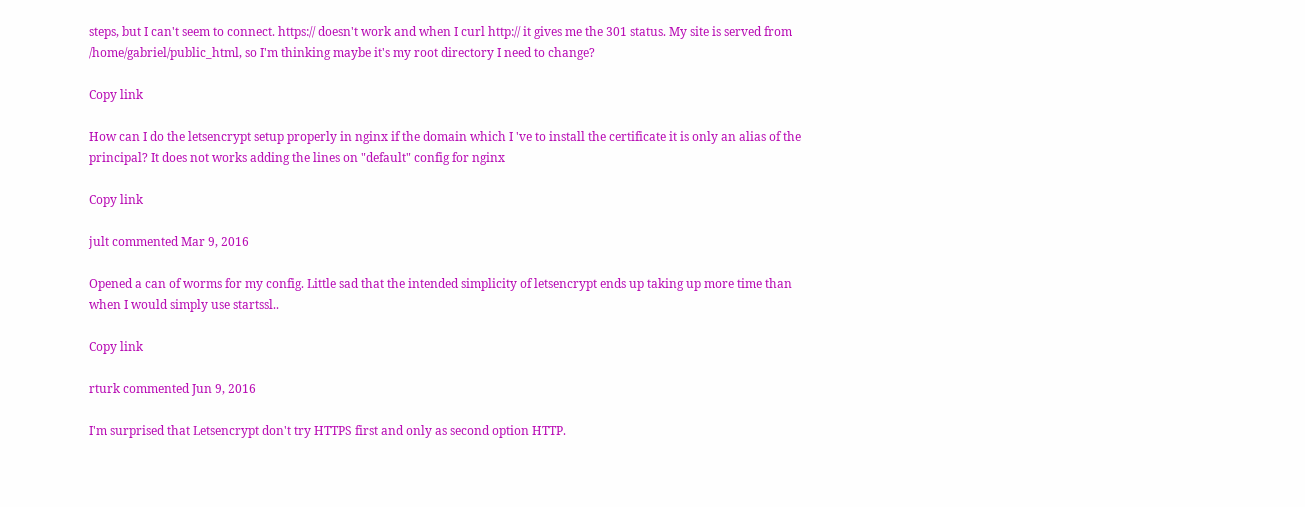steps, but I can't seem to connect. https:// doesn't work and when I curl http:// it gives me the 301 status. My site is served from /home/gabriel/public_html, so I'm thinking maybe it's my root directory I need to change?

Copy link

How can I do the letsencrypt setup properly in nginx if the domain which I 've to install the certificate it is only an alias of the principal? It does not works adding the lines on "default" config for nginx

Copy link

jult commented Mar 9, 2016

Opened a can of worms for my config. Little sad that the intended simplicity of letsencrypt ends up taking up more time than when I would simply use startssl..

Copy link

rturk commented Jun 9, 2016

I'm surprised that Letsencrypt don't try HTTPS first and only as second option HTTP.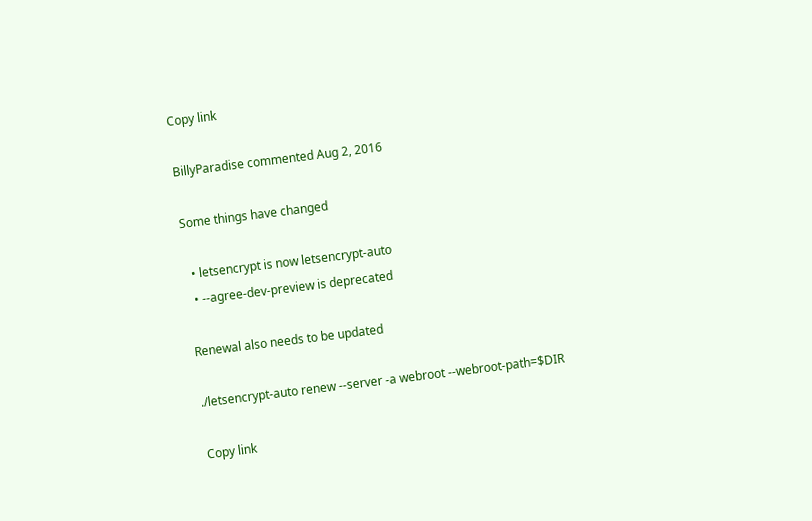Copy link

BillyParadise commented Aug 2, 2016

Some things have changed

  • letsencrypt is now letsencrypt-auto
  • --agree-dev-preview is deprecated

Renewal also needs to be updated

./letsencrypt-auto renew --server -a webroot --webroot-path=$DIR

Copy link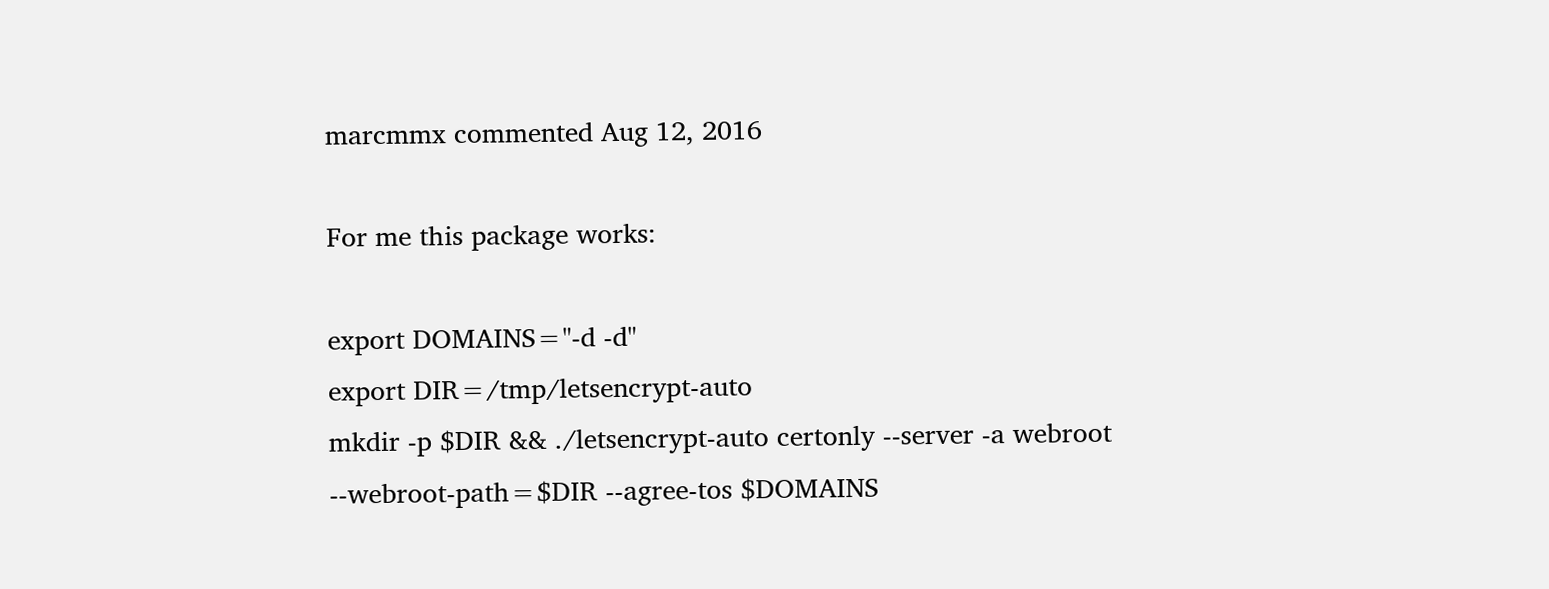marcmmx commented Aug 12, 2016

For me this package works:

export DOMAINS="-d -d"
export DIR=/tmp/letsencrypt-auto
mkdir -p $DIR && ./letsencrypt-auto certonly --server -a webroot --webroot-path=$DIR --agree-tos $DOMAINS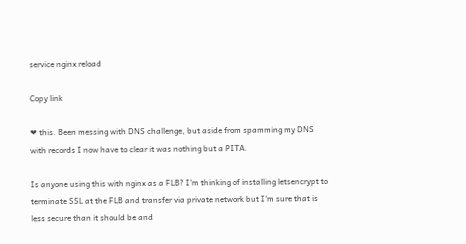service nginx reload

Copy link

❤ this. Been messing with DNS challenge, but aside from spamming my DNS with records I now have to clear it was nothing but a PITA.

Is anyone using this with nginx as a FLB? I'm thinking of installing letsencrypt to terminate SSL at the FLB and transfer via private network but I'm sure that is less secure than it should be and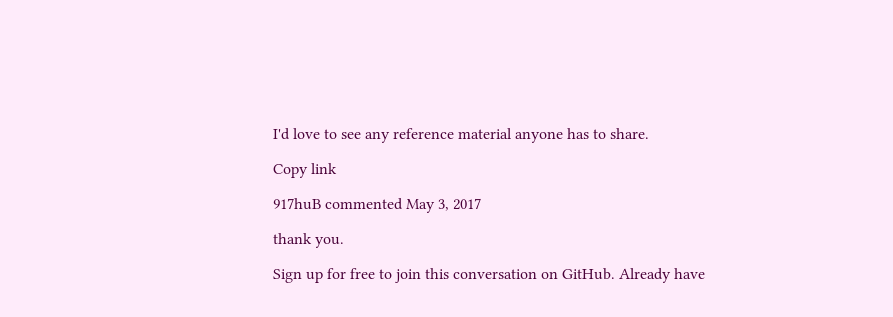I'd love to see any reference material anyone has to share.

Copy link

917huB commented May 3, 2017

thank you.

Sign up for free to join this conversation on GitHub. Already have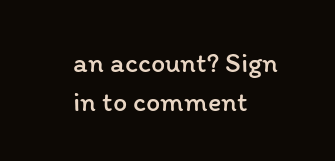an account? Sign in to comment